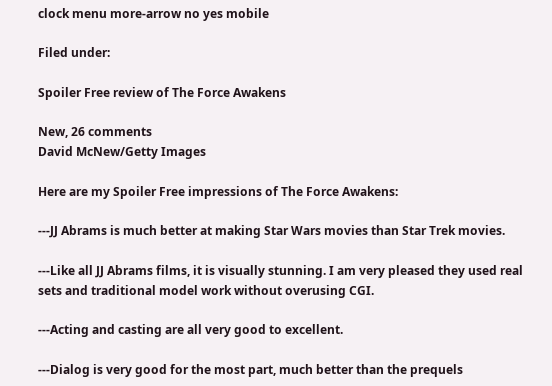clock menu more-arrow no yes mobile

Filed under:

Spoiler Free review of The Force Awakens

New, 26 comments
David McNew/Getty Images

Here are my Spoiler Free impressions of The Force Awakens:

---JJ Abrams is much better at making Star Wars movies than Star Trek movies.

---Like all JJ Abrams films, it is visually stunning. I am very pleased they used real sets and traditional model work without overusing CGI.

---Acting and casting are all very good to excellent.

---Dialog is very good for the most part, much better than the prequels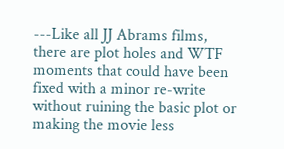---Like all JJ Abrams films, there are plot holes and WTF moments that could have been fixed with a minor re-write without ruining the basic plot or making the movie less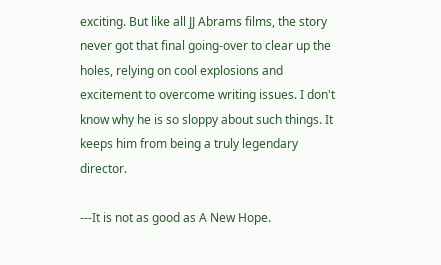exciting. But like all JJ Abrams films, the story never got that final going-over to clear up the holes, relying on cool explosions and excitement to overcome writing issues. I don't know why he is so sloppy about such things. It keeps him from being a truly legendary director.

---It is not as good as A New Hope.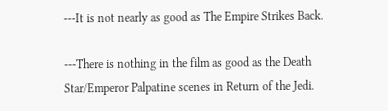---It is not nearly as good as The Empire Strikes Back.

---There is nothing in the film as good as the Death Star/Emperor Palpatine scenes in Return of the Jedi.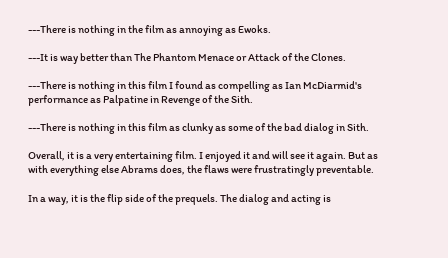---There is nothing in the film as annoying as Ewoks.

---It is way better than The Phantom Menace or Attack of the Clones.

---There is nothing in this film I found as compelling as Ian McDiarmid's performance as Palpatine in Revenge of the Sith.

---There is nothing in this film as clunky as some of the bad dialog in Sith.

Overall, it is a very entertaining film. I enjoyed it and will see it again. But as with everything else Abrams does, the flaws were frustratingly preventable.

In a way, it is the flip side of the prequels. The dialog and acting is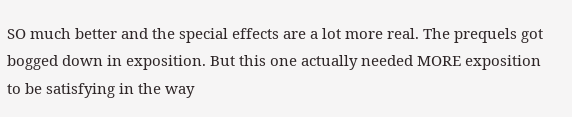SO much better and the special effects are a lot more real. The prequels got bogged down in exposition. But this one actually needed MORE exposition to be satisfying in the way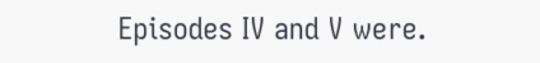Episodes IV and V were.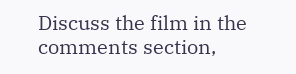Discuss the film in the comments section,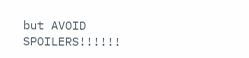but AVOID SPOILERS!!!!!!